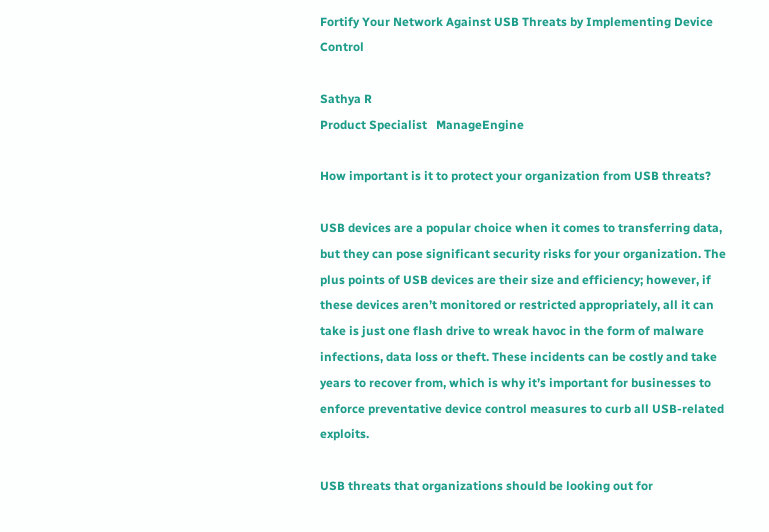Fortify Your Network Against USB Threats by Implementing Device Control

Sathya R
Product Specialist   ManageEngine

How important is it to protect your organization from USB threats?

USB devices are a popular choice when it comes to transferring data, but they can pose significant security risks for your organization. The plus points of USB devices are their size and efficiency; however, if these devices aren’t monitored or restricted appropriately, all it can take is just one flash drive to wreak havoc in the form of malware infections, data loss or theft. These incidents can be costly and take years to recover from, which is why it’s important for businesses to enforce preventative device control measures to curb all USB-related exploits.

USB threats that organizations should be looking out for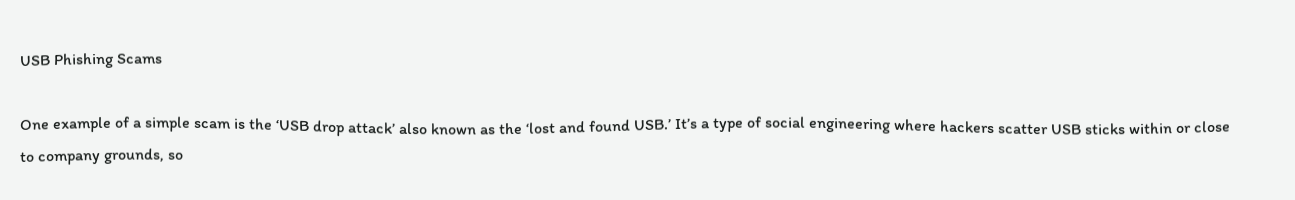USB Phishing Scams

One example of a simple scam is the ‘USB drop attack’ also known as the ‘lost and found USB.’ It’s a type of social engineering where hackers scatter USB sticks within or close to company grounds, so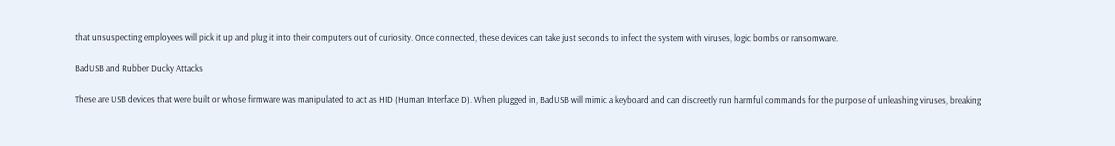that unsuspecting employees will pick it up and plug it into their computers out of curiosity. Once connected, these devices can take just seconds to infect the system with viruses, logic bombs or ransomware.

BadUSB and Rubber Ducky Attacks

These are USB devices that were built or whose firmware was manipulated to act as HID (Human Interface D). When plugged in, BadUSB will mimic a keyboard and can discreetly run harmful commands for the purpose of unleashing viruses, breaking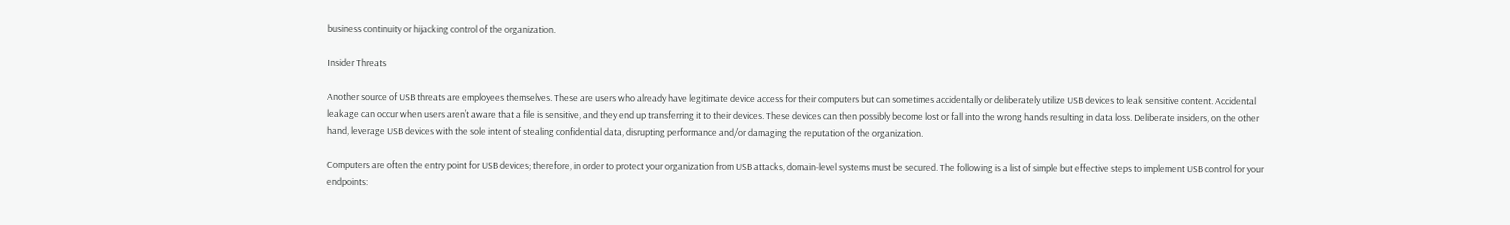business continuity or hijacking control of the organization.

Insider Threats

Another source of USB threats are employees themselves. These are users who already have legitimate device access for their computers but can sometimes accidentally or deliberately utilize USB devices to leak sensitive content. Accidental leakage can occur when users aren’t aware that a file is sensitive, and they end up transferring it to their devices. These devices can then possibly become lost or fall into the wrong hands resulting in data loss. Deliberate insiders, on the other hand, leverage USB devices with the sole intent of stealing confidential data, disrupting performance and/or damaging the reputation of the organization.

Computers are often the entry point for USB devices; therefore, in order to protect your organization from USB attacks, domain-level systems must be secured. The following is a list of simple but effective steps to implement USB control for your endpoints: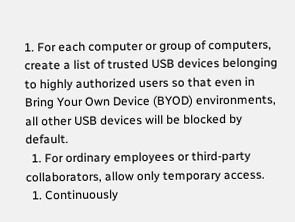1. For each computer or group of computers, create a list of trusted USB devices belonging to highly authorized users so that even in Bring Your Own Device (BYOD) environments, all other USB devices will be blocked by default.
  1. For ordinary employees or third-party collaborators, allow only temporary access.
  1. Continuously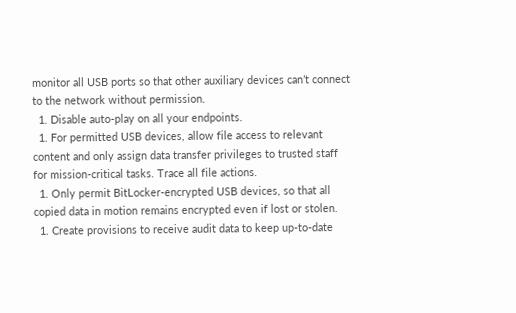monitor all USB ports so that other auxiliary devices can’t connect to the network without permission.
  1. Disable auto-play on all your endpoints.
  1. For permitted USB devices, allow file access to relevant content and only assign data transfer privileges to trusted staff for mission-critical tasks. Trace all file actions.
  1. Only permit BitLocker-encrypted USB devices, so that all copied data in motion remains encrypted even if lost or stolen.
  1. Create provisions to receive audit data to keep up-to-date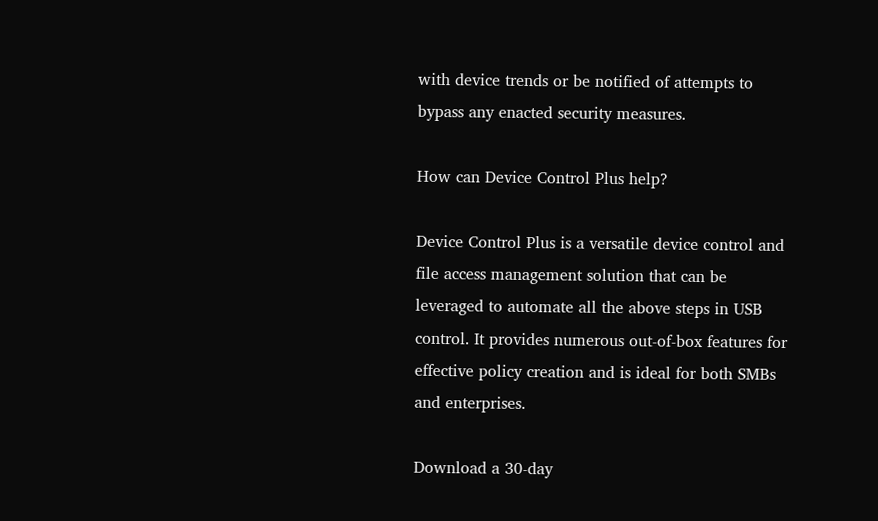with device trends or be notified of attempts to bypass any enacted security measures.

How can Device Control Plus help?

Device Control Plus is a versatile device control and file access management solution that can be leveraged to automate all the above steps in USB control. It provides numerous out-of-box features for effective policy creation and is ideal for both SMBs and enterprises.

Download a 30-day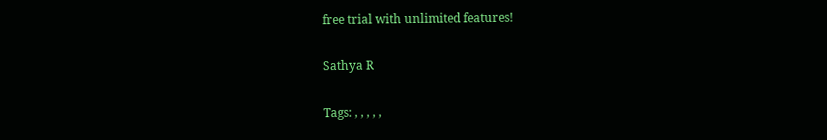free trial with unlimited features!

Sathya R

Tags: , , , , ,